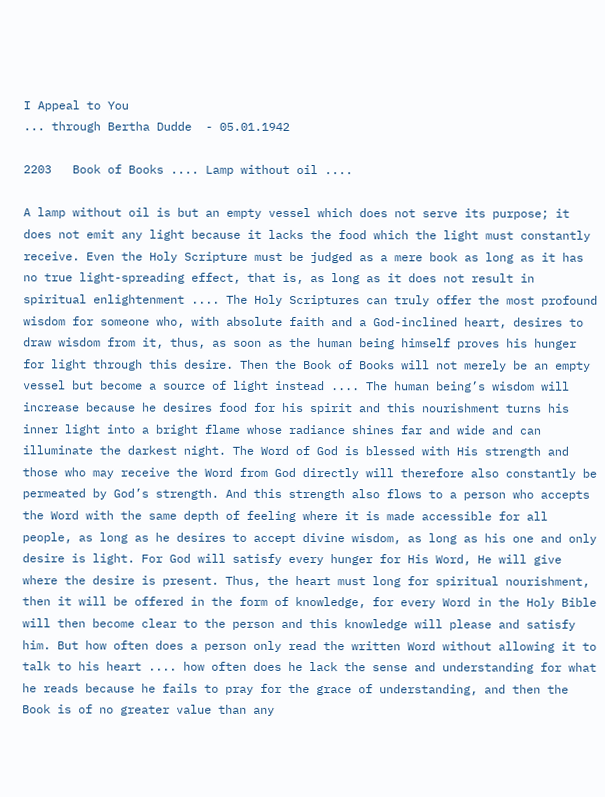I Appeal to You
... through Bertha Dudde  - 05.01.1942

2203   Book of Books .... Lamp without oil ....

A lamp without oil is but an empty vessel which does not serve its purpose; it does not emit any light because it lacks the food which the light must constantly receive. Even the Holy Scripture must be judged as a mere book as long as it has no true light-spreading effect, that is, as long as it does not result in spiritual enlightenment .... The Holy Scriptures can truly offer the most profound wisdom for someone who, with absolute faith and a God-inclined heart, desires to draw wisdom from it, thus, as soon as the human being himself proves his hunger for light through this desire. Then the Book of Books will not merely be an empty vessel but become a source of light instead .... The human being’s wisdom will increase because he desires food for his spirit and this nourishment turns his inner light into a bright flame whose radiance shines far and wide and can illuminate the darkest night. The Word of God is blessed with His strength and those who may receive the Word from God directly will therefore also constantly be permeated by God’s strength. And this strength also flows to a person who accepts the Word with the same depth of feeling where it is made accessible for all people, as long as he desires to accept divine wisdom, as long as his one and only desire is light. For God will satisfy every hunger for His Word, He will give where the desire is present. Thus, the heart must long for spiritual nourishment, then it will be offered in the form of knowledge, for every Word in the Holy Bible will then become clear to the person and this knowledge will please and satisfy him. But how often does a person only read the written Word without allowing it to talk to his heart .... how often does he lack the sense and understanding for what he reads because he fails to pray for the grace of understanding, and then the Book is of no greater value than any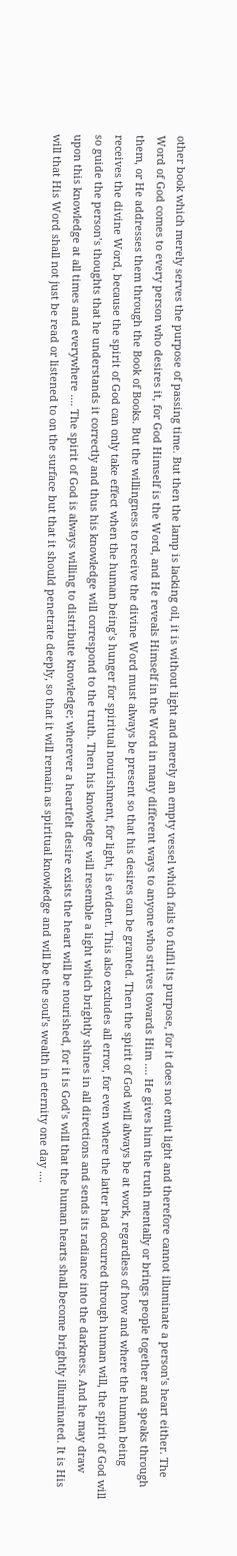other book which merely serves the purpose of passing time. But then the lamp is lacking oil, it is without light and merely an empty vessel which fails to fulfil its purpose, for it does not emit light and therefore cannot illuminate a person’s heart either. The Word of God comes to every person who desires it, for God Himself is the Word, and He reveals Himself in the Word in many different ways to anyone who strives towards Him .... He gives him the truth mentally or brings people together and speaks through them, or He addresses them through the Book of Books. But the willingness to receive the divine Word must always be present so that his desires can be granted. Then the spirit of God will always be at work, regardless of how and where the human being receives the divine Word, because the spirit of God can only take effect when the human being’s hunger for spiritual nourishment, for light, is evident. This also excludes all error, for even where the latter had occurred through human will, the spirit of God will so guide the person’s thoughts that he understands it correctly and thus his knowledge will correspond to the truth. Then his knowledge will resemble a light which brightly shines in all directions and sends its radiance into the darkness. And he may draw upon this knowledge at all times and everywhere .... The spirit of God is always willing to distribute knowledge; wherever a heartfelt desire exists the heart will be nourished, for it is God’s will that the human hearts shall become brightly illuminated. It is His will that His Word shall not just be read or listened to on the surface but that it should penetrate deeply, so that it will remain as spiritual knowledge and will be the soul’s wealth in eternity one day ....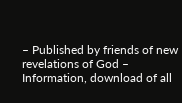– Published by friends of new revelations of God –
Information, download of all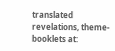translated revelations, theme-booklets at: